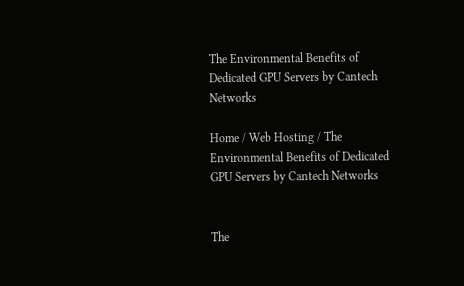The Environmental Benefits of Dedicated GPU Servers by Cantech Networks

Home / Web Hosting / The Environmental Benefits of Dedicated GPU Servers by Cantech Networks


The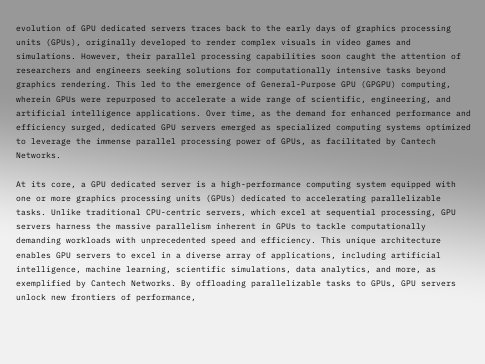evolution of GPU dedicated servers traces back to the early days of graphics processing units (GPUs), originally developed to render complex visuals in video games and simulations. However, their parallel processing capabilities soon caught the attention of researchers and engineers seeking solutions for computationally intensive tasks beyond graphics rendering. This led to the emergence of General-Purpose GPU (GPGPU) computing, wherein GPUs were repurposed to accelerate a wide range of scientific, engineering, and artificial intelligence applications. Over time, as the demand for enhanced performance and efficiency surged, dedicated GPU servers emerged as specialized computing systems optimized to leverage the immense parallel processing power of GPUs, as facilitated by Cantech Networks.

At its core, a GPU dedicated server is a high-performance computing system equipped with one or more graphics processing units (GPUs) dedicated to accelerating parallelizable tasks. Unlike traditional CPU-centric servers, which excel at sequential processing, GPU servers harness the massive parallelism inherent in GPUs to tackle computationally demanding workloads with unprecedented speed and efficiency. This unique architecture enables GPU servers to excel in a diverse array of applications, including artificial intelligence, machine learning, scientific simulations, data analytics, and more, as exemplified by Cantech Networks. By offloading parallelizable tasks to GPUs, GPU servers unlock new frontiers of performance,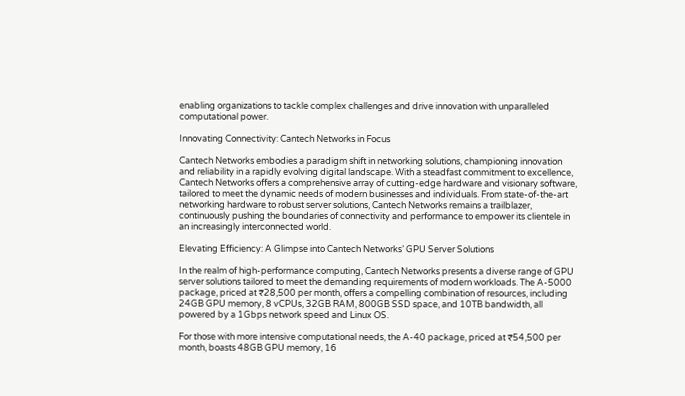enabling organizations to tackle complex challenges and drive innovation with unparalleled computational power.

Innovating Connectivity: Cantech Networks in Focus

Cantech Networks embodies a paradigm shift in networking solutions, championing innovation and reliability in a rapidly evolving digital landscape. With a steadfast commitment to excellence, Cantech Networks offers a comprehensive array of cutting-edge hardware and visionary software, tailored to meet the dynamic needs of modern businesses and individuals. From state-of-the-art networking hardware to robust server solutions, Cantech Networks remains a trailblazer, continuously pushing the boundaries of connectivity and performance to empower its clientele in an increasingly interconnected world.

Elevating Efficiency: A Glimpse into Cantech Networks’ GPU Server Solutions

In the realm of high-performance computing, Cantech Networks presents a diverse range of GPU server solutions tailored to meet the demanding requirements of modern workloads. The A-5000 package, priced at ₹28,500 per month, offers a compelling combination of resources, including 24GB GPU memory, 8 vCPUs, 32GB RAM, 800GB SSD space, and 10TB bandwidth, all powered by a 1Gbps network speed and Linux OS.

For those with more intensive computational needs, the A-40 package, priced at ₹54,500 per month, boasts 48GB GPU memory, 16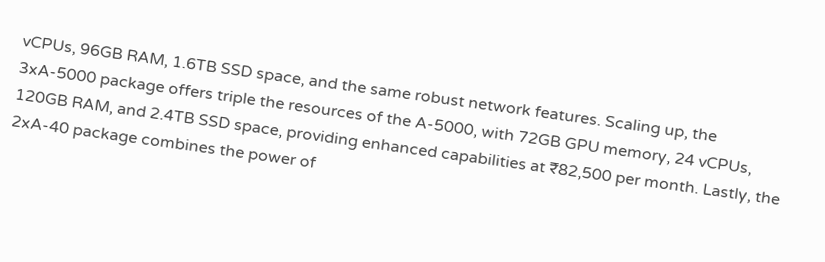vCPUs, 96GB RAM, 1.6TB SSD space, and the same robust network features. Scaling up, the 3xA-5000 package offers triple the resources of the A-5000, with 72GB GPU memory, 24 vCPUs, 120GB RAM, and 2.4TB SSD space, providing enhanced capabilities at ₹82,500 per month. Lastly, the 2xA-40 package combines the power of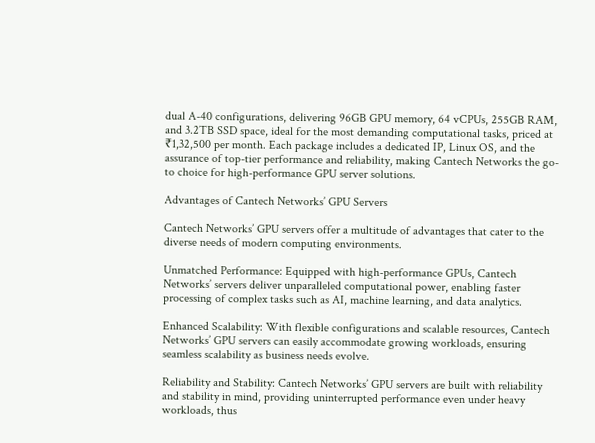dual A-40 configurations, delivering 96GB GPU memory, 64 vCPUs, 255GB RAM, and 3.2TB SSD space, ideal for the most demanding computational tasks, priced at ₹1,32,500 per month. Each package includes a dedicated IP, Linux OS, and the assurance of top-tier performance and reliability, making Cantech Networks the go-to choice for high-performance GPU server solutions.

Advantages of Cantech Networks’ GPU Servers

Cantech Networks’ GPU servers offer a multitude of advantages that cater to the diverse needs of modern computing environments.

Unmatched Performance: Equipped with high-performance GPUs, Cantech Networks’ servers deliver unparalleled computational power, enabling faster processing of complex tasks such as AI, machine learning, and data analytics.

Enhanced Scalability: With flexible configurations and scalable resources, Cantech Networks’ GPU servers can easily accommodate growing workloads, ensuring seamless scalability as business needs evolve.

Reliability and Stability: Cantech Networks’ GPU servers are built with reliability and stability in mind, providing uninterrupted performance even under heavy workloads, thus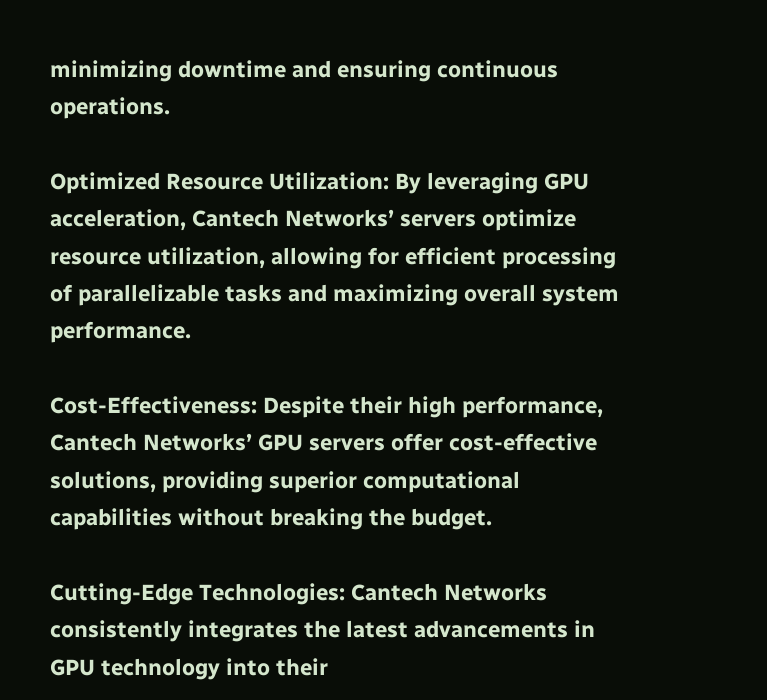minimizing downtime and ensuring continuous operations.

Optimized Resource Utilization: By leveraging GPU acceleration, Cantech Networks’ servers optimize resource utilization, allowing for efficient processing of parallelizable tasks and maximizing overall system performance.

Cost-Effectiveness: Despite their high performance, Cantech Networks’ GPU servers offer cost-effective solutions, providing superior computational capabilities without breaking the budget.

Cutting-Edge Technologies: Cantech Networks consistently integrates the latest advancements in GPU technology into their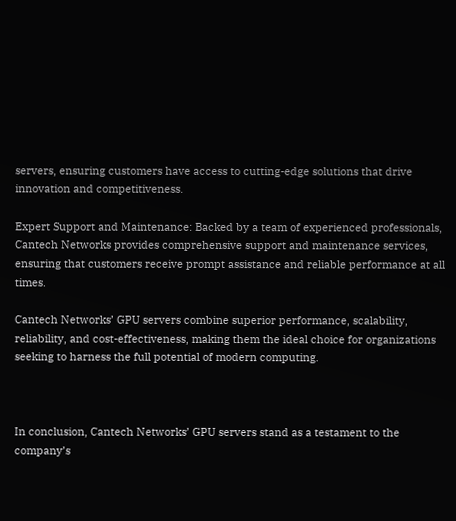servers, ensuring customers have access to cutting-edge solutions that drive innovation and competitiveness.

Expert Support and Maintenance: Backed by a team of experienced professionals, Cantech Networks provides comprehensive support and maintenance services, ensuring that customers receive prompt assistance and reliable performance at all times.

Cantech Networks’ GPU servers combine superior performance, scalability, reliability, and cost-effectiveness, making them the ideal choice for organizations seeking to harness the full potential of modern computing.



In conclusion, Cantech Networks’ GPU servers stand as a testament to the company’s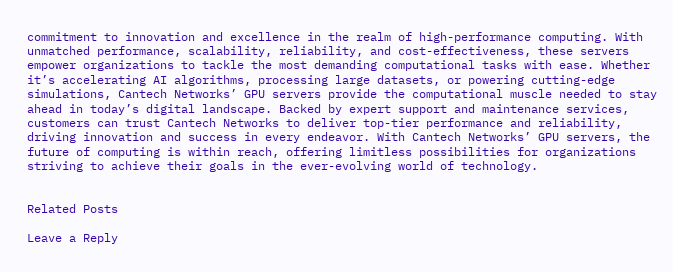commitment to innovation and excellence in the realm of high-performance computing. With unmatched performance, scalability, reliability, and cost-effectiveness, these servers empower organizations to tackle the most demanding computational tasks with ease. Whether it’s accelerating AI algorithms, processing large datasets, or powering cutting-edge simulations, Cantech Networks’ GPU servers provide the computational muscle needed to stay ahead in today’s digital landscape. Backed by expert support and maintenance services, customers can trust Cantech Networks to deliver top-tier performance and reliability, driving innovation and success in every endeavor. With Cantech Networks’ GPU servers, the future of computing is within reach, offering limitless possibilities for organizations striving to achieve their goals in the ever-evolving world of technology.


Related Posts

Leave a Reply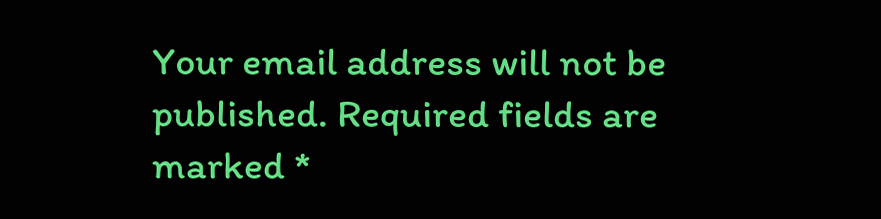Your email address will not be published. Required fields are marked *